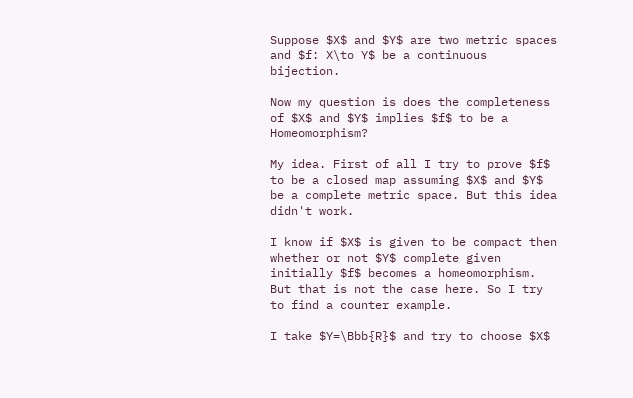Suppose $X$ and $Y$ are two metric spaces and $f: X\to Y$ be a continuous bijection.

Now my question is does the completeness of $X$ and $Y$ implies $f$ to be a Homeomorphism?

My idea. First of all I try to prove $f$ to be a closed map assuming $X$ and $Y$ be a complete metric space. But this idea didn't work.

I know if $X$ is given to be compact then whether or not $Y$ complete given initially $f$ becomes a homeomorphism. But that is not the case here. So I try to find a counter example.

I take $Y=\Bbb{R}$ and try to choose $X$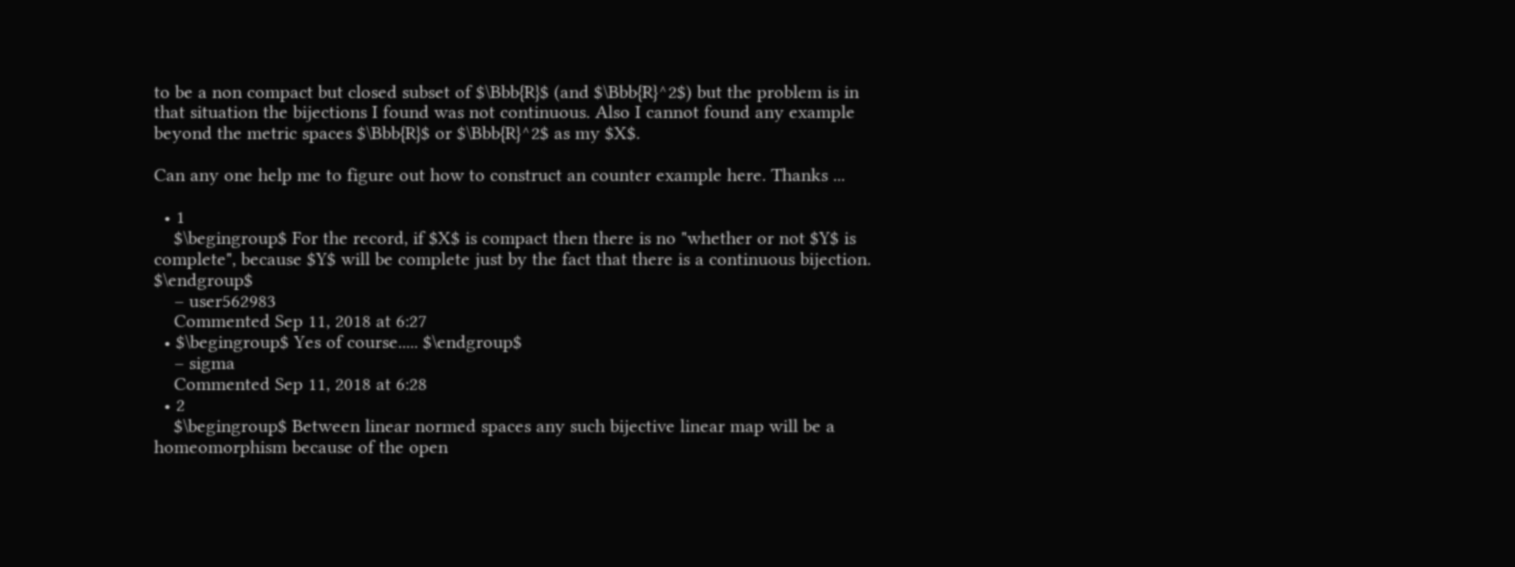to be a non compact but closed subset of $\Bbb{R}$ (and $\Bbb{R}^2$) but the problem is in that situation the bijections I found was not continuous. Also I cannot found any example beyond the metric spaces $\Bbb{R}$ or $\Bbb{R}^2$ as my $X$.

Can any one help me to figure out how to construct an counter example here. Thanks ...

  • 1
    $\begingroup$ For the record, if $X$ is compact then there is no "whether or not $Y$ is complete", because $Y$ will be complete just by the fact that there is a continuous bijection. $\endgroup$
    – user562983
    Commented Sep 11, 2018 at 6:27
  • $\begingroup$ Yes of course..... $\endgroup$
    – sigma
    Commented Sep 11, 2018 at 6:28
  • 2
    $\begingroup$ Between linear normed spaces any such bijective linear map will be a homeomorphism because of the open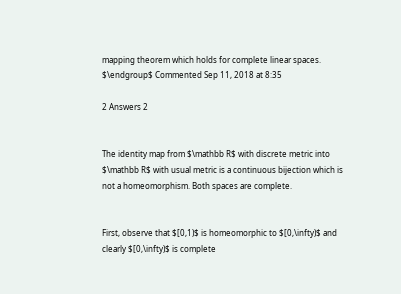mapping theorem which holds for complete linear spaces. $\endgroup$ Commented Sep 11, 2018 at 8:35

2 Answers 2


The identity map from $\mathbb R$ with discrete metric into $\mathbb R$ with usual metric is a continuous bijection which is not a homeomorphism. Both spaces are complete.


First, observe that $[0,1)$ is homeomorphic to $[0,\infty)$ and clearly $[0,\infty)$ is complete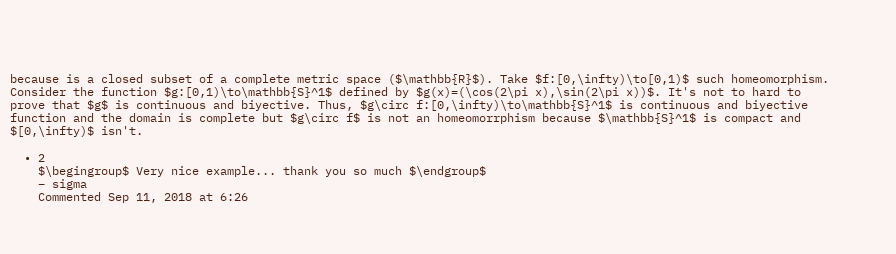because is a closed subset of a complete metric space ($\mathbb{R}$). Take $f:[0,\infty)\to[0,1)$ such homeomorphism. Consider the function $g:[0,1)\to\mathbb{S}^1$ defined by $g(x)=(\cos(2\pi x),\sin(2\pi x))$. It's not to hard to prove that $g$ is continuous and biyective. Thus, $g\circ f:[0,\infty)\to\mathbb{S}^1$ is continuous and biyective function and the domain is complete but $g\circ f$ is not an homeomorrphism because $\mathbb{S}^1$ is compact and $[0,\infty)$ isn't.

  • 2
    $\begingroup$ Very nice example... thank you so much $\endgroup$
    – sigma
    Commented Sep 11, 2018 at 6:26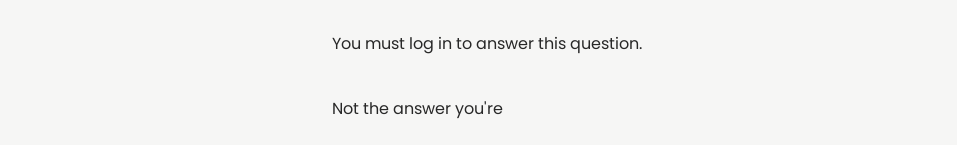You must log in to answer this question.

Not the answer you're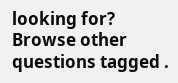looking for? Browse other questions tagged .